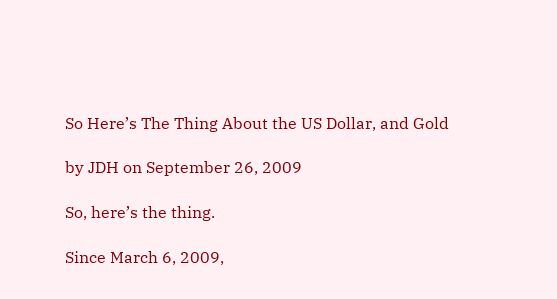So Here’s The Thing About the US Dollar, and Gold

by JDH on September 26, 2009

So, here’s the thing.

Since March 6, 2009,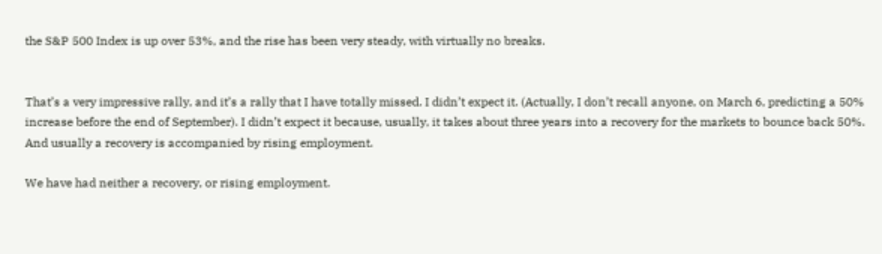the S&P 500 Index is up over 53%, and the rise has been very steady, with virtually no breaks.


That’s a very impressive rally, and it’s a rally that I have totally missed. I didn’t expect it. (Actually, I don’t recall anyone, on March 6, predicting a 50% increase before the end of September). I didn’t expect it because, usually, it takes about three years into a recovery for the markets to bounce back 50%. And usually a recovery is accompanied by rising employment.

We have had neither a recovery, or rising employment.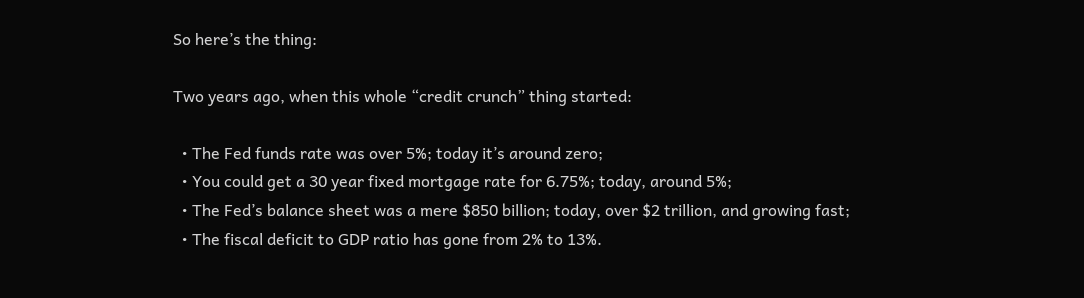So here’s the thing:

Two years ago, when this whole “credit crunch” thing started:

  • The Fed funds rate was over 5%; today it’s around zero;
  • You could get a 30 year fixed mortgage rate for 6.75%; today, around 5%;
  • The Fed’s balance sheet was a mere $850 billion; today, over $2 trillion, and growing fast;
  • The fiscal deficit to GDP ratio has gone from 2% to 13%.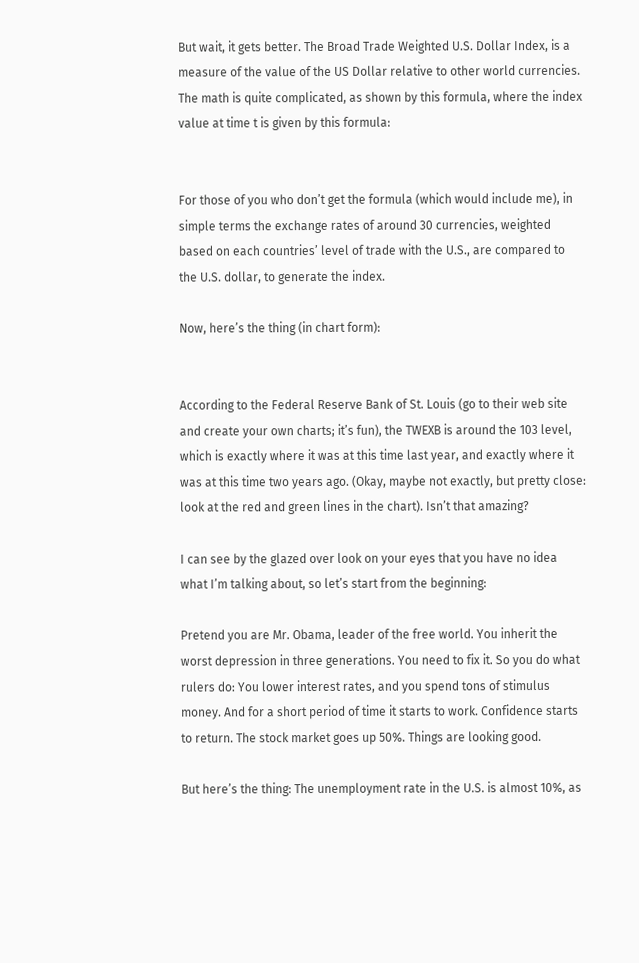But wait, it gets better. The Broad Trade Weighted U.S. Dollar Index, is a measure of the value of the US Dollar relative to other world currencies. The math is quite complicated, as shown by this formula, where the index value at time t is given by this formula:


For those of you who don’t get the formula (which would include me), in simple terms the exchange rates of around 30 currencies, weighted based on each countries’ level of trade with the U.S., are compared to the U.S. dollar, to generate the index.

Now, here’s the thing (in chart form):


According to the Federal Reserve Bank of St. Louis (go to their web site and create your own charts; it’s fun), the TWEXB is around the 103 level, which is exactly where it was at this time last year, and exactly where it was at this time two years ago. (Okay, maybe not exactly, but pretty close: look at the red and green lines in the chart). Isn’t that amazing?

I can see by the glazed over look on your eyes that you have no idea what I’m talking about, so let’s start from the beginning:

Pretend you are Mr. Obama, leader of the free world. You inherit the worst depression in three generations. You need to fix it. So you do what rulers do: You lower interest rates, and you spend tons of stimulus money. And for a short period of time it starts to work. Confidence starts to return. The stock market goes up 50%. Things are looking good.

But here’s the thing: The unemployment rate in the U.S. is almost 10%, as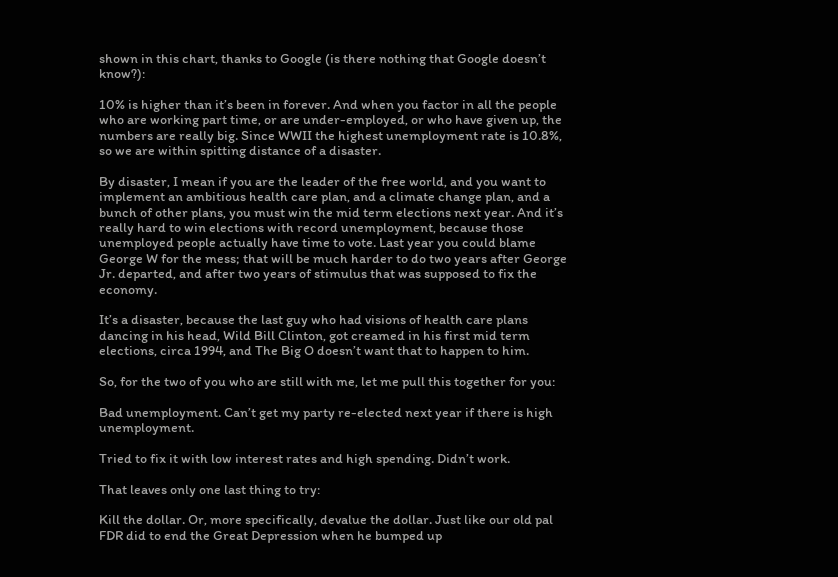shown in this chart, thanks to Google (is there nothing that Google doesn’t know?):

10% is higher than it’s been in forever. And when you factor in all the people who are working part time, or are under-employed, or who have given up, the numbers are really big. Since WWII the highest unemployment rate is 10.8%, so we are within spitting distance of a disaster.

By disaster, I mean if you are the leader of the free world, and you want to implement an ambitious health care plan, and a climate change plan, and a bunch of other plans, you must win the mid term elections next year. And it’s really hard to win elections with record unemployment, because those unemployed people actually have time to vote. Last year you could blame George W for the mess; that will be much harder to do two years after George Jr. departed, and after two years of stimulus that was supposed to fix the economy.

It’s a disaster, because the last guy who had visions of health care plans dancing in his head, Wild Bill Clinton, got creamed in his first mid term elections, circa 1994, and The Big O doesn’t want that to happen to him.

So, for the two of you who are still with me, let me pull this together for you:

Bad unemployment. Can’t get my party re-elected next year if there is high unemployment.

Tried to fix it with low interest rates and high spending. Didn’t work.

That leaves only one last thing to try:

Kill the dollar. Or, more specifically, devalue the dollar. Just like our old pal FDR did to end the Great Depression when he bumped up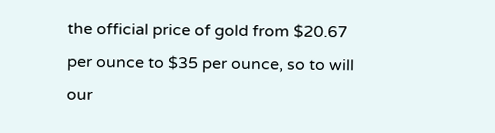the official price of gold from $20.67 per ounce to $35 per ounce, so to will our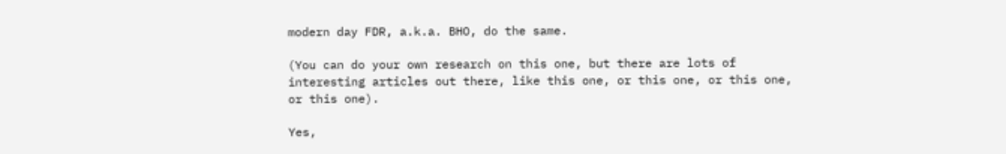modern day FDR, a.k.a. BHO, do the same.

(You can do your own research on this one, but there are lots of interesting articles out there, like this one, or this one, or this one, or this one).

Yes,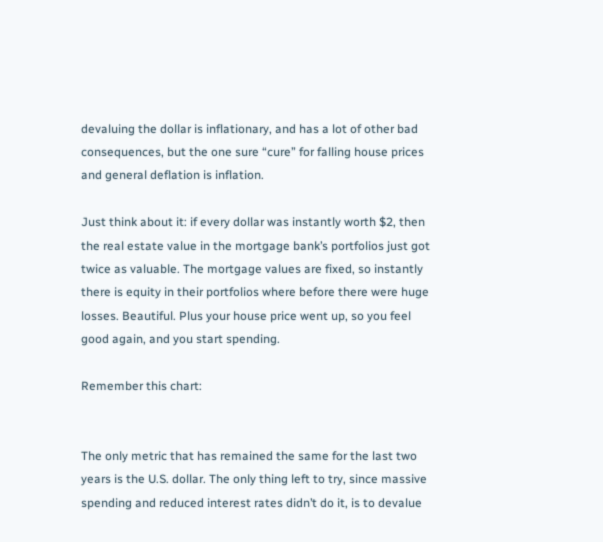devaluing the dollar is inflationary, and has a lot of other bad consequences, but the one sure “cure” for falling house prices and general deflation is inflation.

Just think about it: if every dollar was instantly worth $2, then the real estate value in the mortgage bank’s portfolios just got twice as valuable. The mortgage values are fixed, so instantly there is equity in their portfolios where before there were huge losses. Beautiful. Plus your house price went up, so you feel good again, and you start spending.

Remember this chart:


The only metric that has remained the same for the last two years is the U.S. dollar. The only thing left to try, since massive spending and reduced interest rates didn’t do it, is to devalue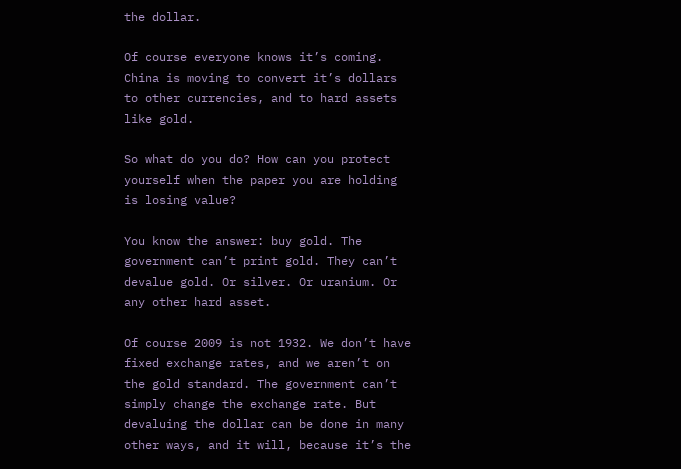the dollar.

Of course everyone knows it’s coming. China is moving to convert it’s dollars to other currencies, and to hard assets like gold.

So what do you do? How can you protect yourself when the paper you are holding is losing value?

You know the answer: buy gold. The government can’t print gold. They can’t devalue gold. Or silver. Or uranium. Or any other hard asset.

Of course 2009 is not 1932. We don’t have fixed exchange rates, and we aren’t on the gold standard. The government can’t simply change the exchange rate. But devaluing the dollar can be done in many other ways, and it will, because it’s the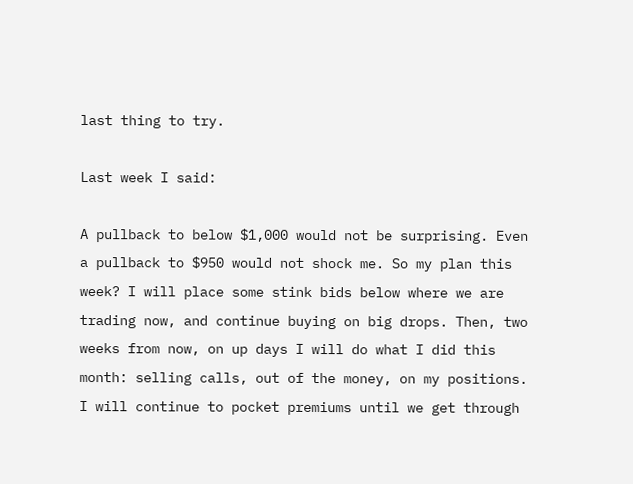last thing to try.

Last week I said:

A pullback to below $1,000 would not be surprising. Even a pullback to $950 would not shock me. So my plan this week? I will place some stink bids below where we are trading now, and continue buying on big drops. Then, two weeks from now, on up days I will do what I did this month: selling calls, out of the money, on my positions. I will continue to pocket premiums until we get through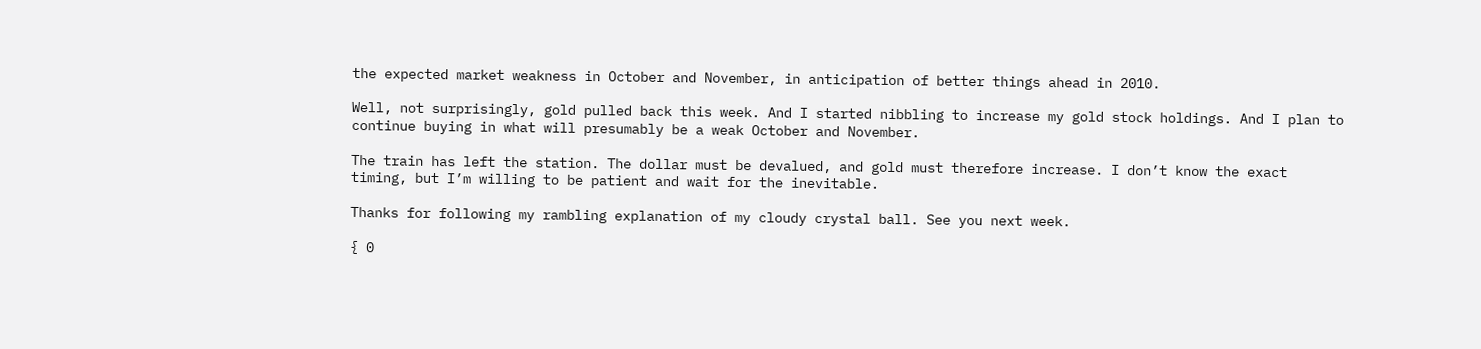the expected market weakness in October and November, in anticipation of better things ahead in 2010.

Well, not surprisingly, gold pulled back this week. And I started nibbling to increase my gold stock holdings. And I plan to continue buying in what will presumably be a weak October and November.

The train has left the station. The dollar must be devalued, and gold must therefore increase. I don’t know the exact timing, but I’m willing to be patient and wait for the inevitable.

Thanks for following my rambling explanation of my cloudy crystal ball. See you next week.

{ 0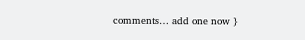comments… add one now }